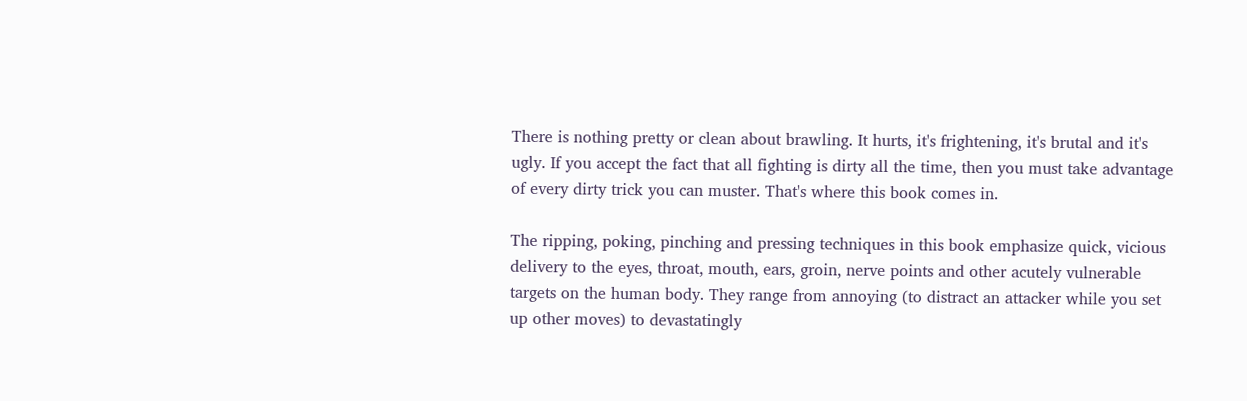There is nothing pretty or clean about brawling. It hurts, it's frightening, it's brutal and it's ugly. If you accept the fact that all fighting is dirty all the time, then you must take advantage of every dirty trick you can muster. That's where this book comes in.

The ripping, poking, pinching and pressing techniques in this book emphasize quick, vicious delivery to the eyes, throat, mouth, ears, groin, nerve points and other acutely vulnerable targets on the human body. They range from annoying (to distract an attacker while you set up other moves) to devastatingly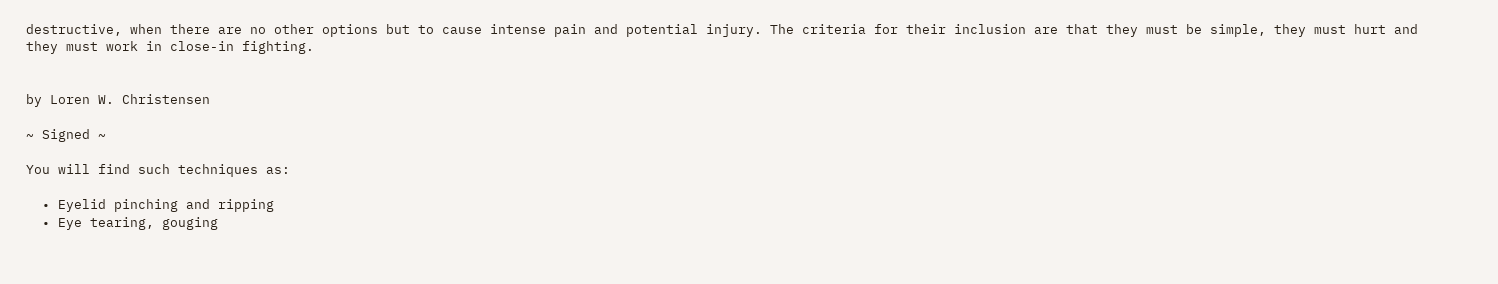destructive, when there are no other options but to cause intense pain and potential injury. The criteria for their inclusion are that they must be simple, they must hurt and they must work in close-in fighting.


by Loren W. Christensen

~ Signed ~

You will find such techniques as:

  • Eyelid pinching and ripping
  • Eye tearing, gouging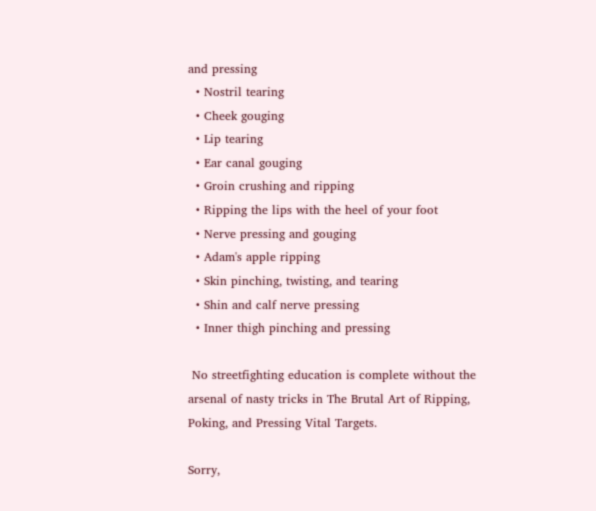and pressing
  • Nostril tearing
  • Cheek gouging
  • Lip tearing
  • Ear canal gouging
  • Groin crushing and ripping
  • Ripping the lips with the heel of your foot
  • Nerve pressing and gouging
  • Adam's apple ripping
  • Skin pinching, twisting, and tearing
  • Shin and calf nerve pressing
  • Inner thigh pinching and pressing

 No streetfighting education is complete without the arsenal of nasty tricks in The Brutal Art of Ripping, Poking, and Pressing Vital Targets.

Sorry,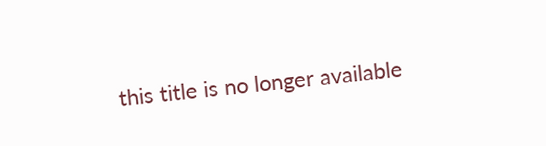this title is no longer available